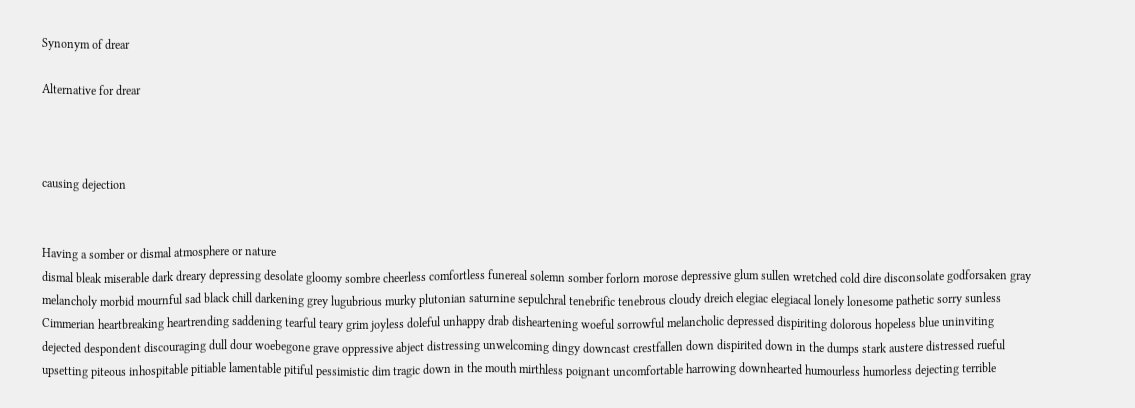Synonym of drear

Alternative for drear



causing dejection


Having a somber or dismal atmosphere or nature
dismal bleak miserable dark dreary depressing desolate gloomy sombre cheerless comfortless funereal solemn somber forlorn morose depressive glum sullen wretched cold dire disconsolate godforsaken gray melancholy morbid mournful sad black chill darkening grey lugubrious murky plutonian saturnine sepulchral tenebrific tenebrous cloudy dreich elegiac elegiacal lonely lonesome pathetic sorry sunless Cimmerian heartbreaking heartrending saddening tearful teary grim joyless doleful unhappy drab disheartening woeful sorrowful melancholic depressed dispiriting dolorous hopeless blue uninviting dejected despondent discouraging dull dour woebegone grave oppressive abject distressing unwelcoming dingy downcast crestfallen down dispirited down in the dumps stark austere distressed rueful upsetting piteous inhospitable pitiable lamentable pitiful pessimistic dim tragic down in the mouth mirthless poignant uncomfortable harrowing downhearted humourless humorless dejecting terrible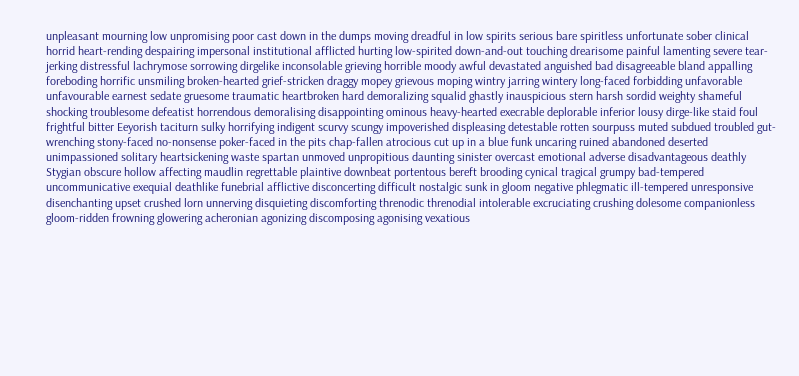unpleasant mourning low unpromising poor cast down in the dumps moving dreadful in low spirits serious bare spiritless unfortunate sober clinical horrid heart-rending despairing impersonal institutional afflicted hurting low-spirited down-and-out touching drearisome painful lamenting severe tear-jerking distressful lachrymose sorrowing dirgelike inconsolable grieving horrible moody awful devastated anguished bad disagreeable bland appalling foreboding horrific unsmiling broken-hearted grief-stricken draggy mopey grievous moping wintry jarring wintery long-faced forbidding unfavorable unfavourable earnest sedate gruesome traumatic heartbroken hard demoralizing squalid ghastly inauspicious stern harsh sordid weighty shameful shocking troublesome defeatist horrendous demoralising disappointing ominous heavy-hearted execrable deplorable inferior lousy dirge-like staid foul frightful bitter Eeyorish taciturn sulky horrifying indigent scurvy scungy impoverished displeasing detestable rotten sourpuss muted subdued troubled gut-wrenching stony-faced no-nonsense poker-faced in the pits chap-fallen atrocious cut up in a blue funk uncaring ruined abandoned deserted unimpassioned solitary heartsickening waste spartan unmoved unpropitious daunting sinister overcast emotional adverse disadvantageous deathly Stygian obscure hollow affecting maudlin regrettable plaintive downbeat portentous bereft brooding cynical tragical grumpy bad-tempered uncommunicative exequial deathlike funebrial afflictive disconcerting difficult nostalgic sunk in gloom negative phlegmatic ill-tempered unresponsive disenchanting upset crushed lorn unnerving disquieting discomforting threnodic threnodial intolerable excruciating crushing dolesome companionless gloom-ridden frowning glowering acheronian agonizing discomposing agonising vexatious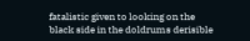fatalistic given to looking on the black side in the doldrums derisible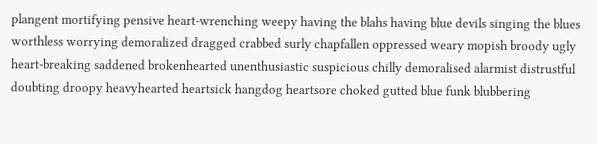plangent mortifying pensive heart-wrenching weepy having the blahs having blue devils singing the blues worthless worrying demoralized dragged crabbed surly chapfallen oppressed weary mopish broody ugly heart-breaking saddened brokenhearted unenthusiastic suspicious chilly demoralised alarmist distrustful doubting droopy heavyhearted heartsick hangdog heartsore choked gutted blue funk blubbering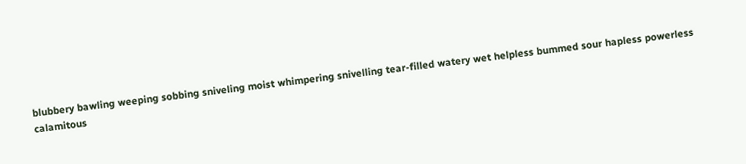blubbery bawling weeping sobbing sniveling moist whimpering snivelling tear-filled watery wet helpless bummed sour hapless powerless calamitous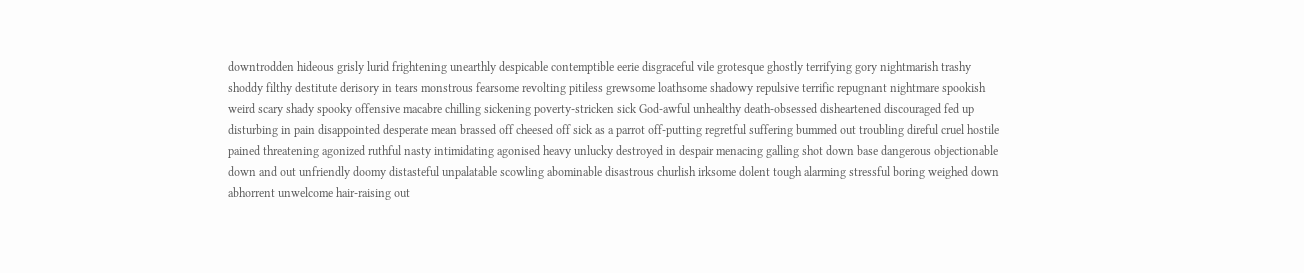downtrodden hideous grisly lurid frightening unearthly despicable contemptible eerie disgraceful vile grotesque ghostly terrifying gory nightmarish trashy shoddy filthy destitute derisory in tears monstrous fearsome revolting pitiless grewsome loathsome shadowy repulsive terrific repugnant nightmare spookish weird scary shady spooky offensive macabre chilling sickening poverty-stricken sick God-awful unhealthy death-obsessed disheartened discouraged fed up disturbing in pain disappointed desperate mean brassed off cheesed off sick as a parrot off-putting regretful suffering bummed out troubling direful cruel hostile pained threatening agonized ruthful nasty intimidating agonised heavy unlucky destroyed in despair menacing galling shot down base dangerous objectionable down and out unfriendly doomy distasteful unpalatable scowling abominable disastrous churlish irksome dolent tough alarming stressful boring weighed down abhorrent unwelcome hair-raising out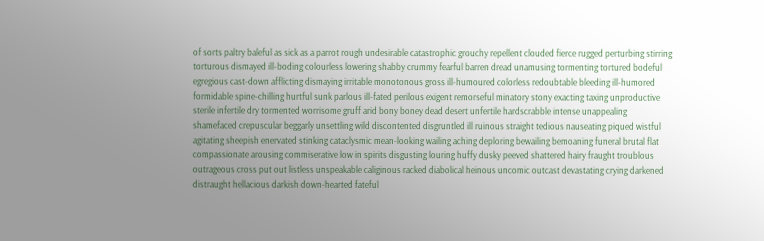of sorts paltry baleful as sick as a parrot rough undesirable catastrophic grouchy repellent clouded fierce rugged perturbing stirring torturous dismayed ill-boding colourless lowering shabby crummy fearful barren dread unamusing tormenting tortured bodeful egregious cast-down afflicting dismaying irritable monotonous gross ill-humoured colorless redoubtable bleeding ill-humored formidable spine-chilling hurtful sunk parlous ill-fated perilous exigent remorseful minatory stony exacting taxing unproductive sterile infertile dry tormented worrisome gruff arid bony boney dead desert unfertile hardscrabble intense unappealing shamefaced crepuscular beggarly unsettling wild discontented disgruntled ill ruinous straight tedious nauseating piqued wistful agitating sheepish enervated stinking cataclysmic mean-looking wailing aching deploring bewailing bemoaning funeral brutal flat compassionate arousing commiserative low in spirits disgusting louring huffy dusky peeved shattered hairy fraught troublous outrageous cross put out listless unspeakable caliginous racked diabolical heinous uncomic outcast devastating crying darkened distraught hellacious darkish down-hearted fateful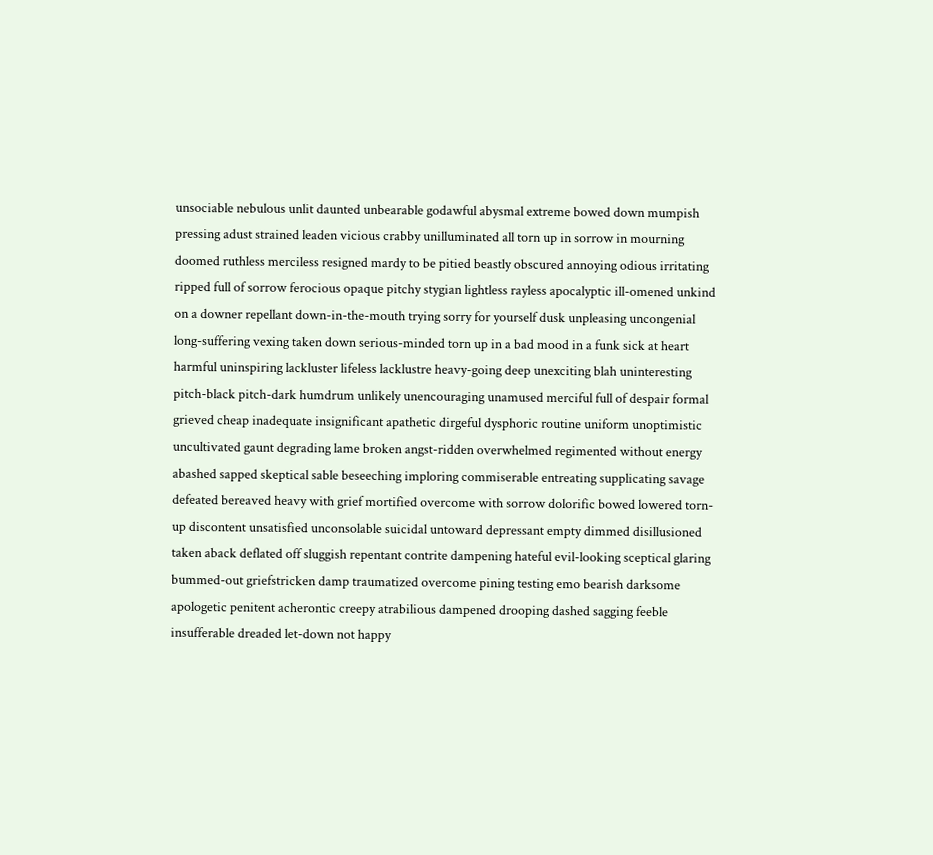unsociable nebulous unlit daunted unbearable godawful abysmal extreme bowed down mumpish pressing adust strained leaden vicious crabby unilluminated all torn up in sorrow in mourning doomed ruthless merciless resigned mardy to be pitied beastly obscured annoying odious irritating ripped full of sorrow ferocious opaque pitchy stygian lightless rayless apocalyptic ill-omened unkind on a downer repellant down-in-the-mouth trying sorry for yourself dusk unpleasing uncongenial long-suffering vexing taken down serious-minded torn up in a bad mood in a funk sick at heart harmful uninspiring lackluster lifeless lacklustre heavy-going deep unexciting blah uninteresting pitch-black pitch-dark humdrum unlikely unencouraging unamused merciful full of despair formal grieved cheap inadequate insignificant apathetic dirgeful dysphoric routine uniform unoptimistic uncultivated gaunt degrading lame broken angst-ridden overwhelmed regimented without energy abashed sapped skeptical sable beseeching imploring commiserable entreating supplicating savage defeated bereaved heavy with grief mortified overcome with sorrow dolorific bowed lowered torn-up discontent unsatisfied unconsolable suicidal untoward depressant empty dimmed disillusioned taken aback deflated off sluggish repentant contrite dampening hateful evil-looking sceptical glaring bummed-out griefstricken damp traumatized overcome pining testing emo bearish darksome apologetic penitent acherontic creepy atrabilious dampened drooping dashed sagging feeble insufferable dreaded let-down not happy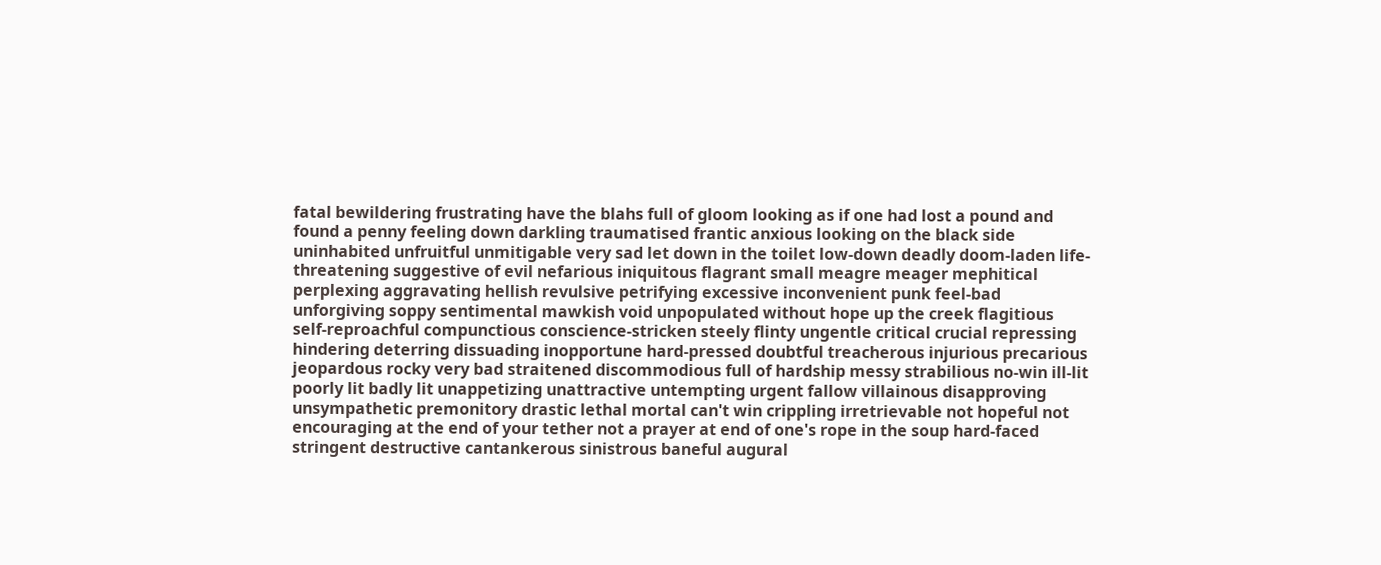fatal bewildering frustrating have the blahs full of gloom looking as if one had lost a pound and found a penny feeling down darkling traumatised frantic anxious looking on the black side uninhabited unfruitful unmitigable very sad let down in the toilet low-down deadly doom-laden life-threatening suggestive of evil nefarious iniquitous flagrant small meagre meager mephitical perplexing aggravating hellish revulsive petrifying excessive inconvenient punk feel-bad unforgiving soppy sentimental mawkish void unpopulated without hope up the creek flagitious self-reproachful compunctious conscience-stricken steely flinty ungentle critical crucial repressing hindering deterring dissuading inopportune hard-pressed doubtful treacherous injurious precarious jeopardous rocky very bad straitened discommodious full of hardship messy strabilious no-win ill-lit poorly lit badly lit unappetizing unattractive untempting urgent fallow villainous disapproving unsympathetic premonitory drastic lethal mortal can't win crippling irretrievable not hopeful not encouraging at the end of your tether not a prayer at end of one's rope in the soup hard-faced stringent destructive cantankerous sinistrous baneful augural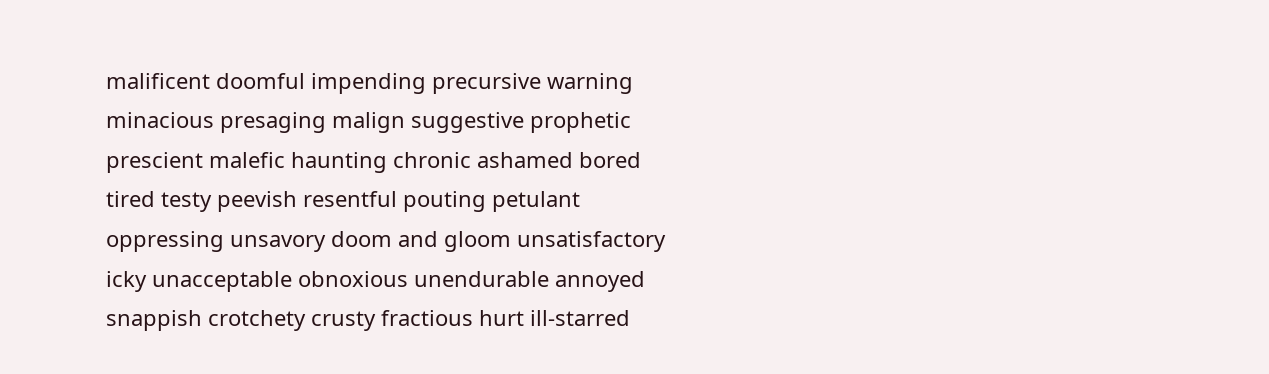malificent doomful impending precursive warning minacious presaging malign suggestive prophetic prescient malefic haunting chronic ashamed bored tired testy peevish resentful pouting petulant oppressing unsavory doom and gloom unsatisfactory icky unacceptable obnoxious unendurable annoyed snappish crotchety crusty fractious hurt ill-starred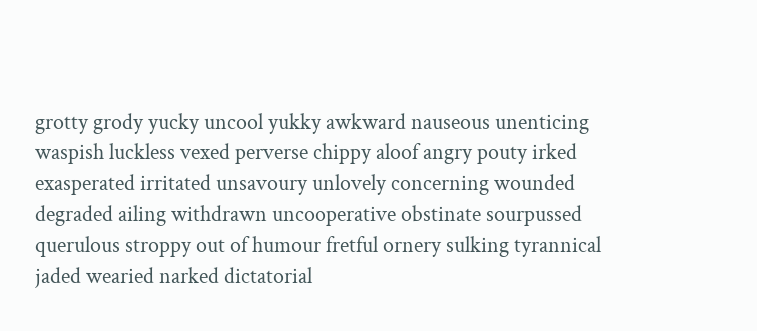grotty grody yucky uncool yukky awkward nauseous unenticing waspish luckless vexed perverse chippy aloof angry pouty irked exasperated irritated unsavoury unlovely concerning wounded degraded ailing withdrawn uncooperative obstinate sourpussed querulous stroppy out of humour fretful ornery sulking tyrannical jaded wearied narked dictatorial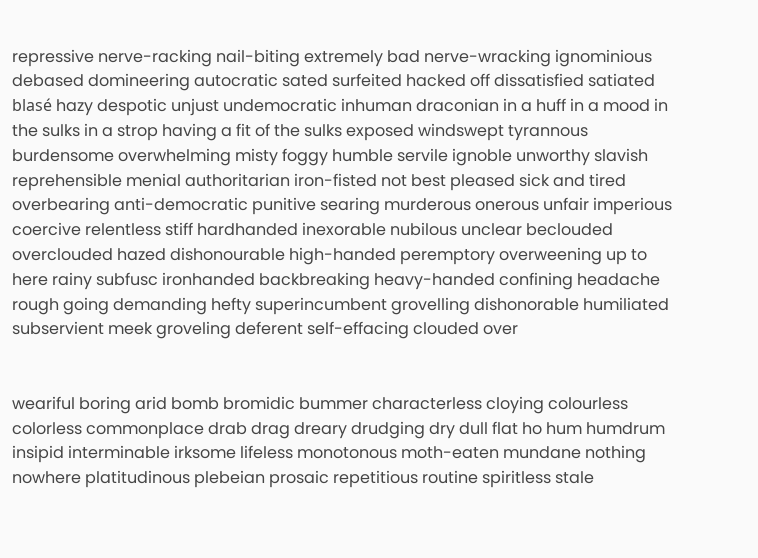repressive nerve-racking nail-biting extremely bad nerve-wracking ignominious debased domineering autocratic sated surfeited hacked off dissatisfied satiated blasé hazy despotic unjust undemocratic inhuman draconian in a huff in a mood in the sulks in a strop having a fit of the sulks exposed windswept tyrannous burdensome overwhelming misty foggy humble servile ignoble unworthy slavish reprehensible menial authoritarian iron-fisted not best pleased sick and tired overbearing anti-democratic punitive searing murderous onerous unfair imperious coercive relentless stiff hardhanded inexorable nubilous unclear beclouded overclouded hazed dishonourable high-handed peremptory overweening up to here rainy subfusc ironhanded backbreaking heavy-handed confining headache rough going demanding hefty superincumbent grovelling dishonorable humiliated subservient meek groveling deferent self-effacing clouded over


weariful boring arid bomb bromidic bummer characterless cloying colourless colorless commonplace drab drag dreary drudging dry dull flat ho hum humdrum insipid interminable irksome lifeless monotonous moth-eaten mundane nothing nowhere platitudinous plebeian prosaic repetitious routine spiritless stale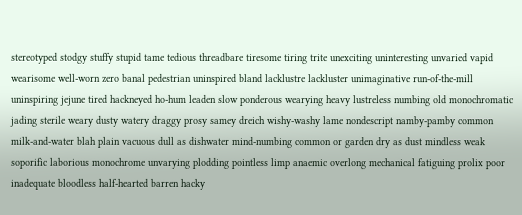stereotyped stodgy stuffy stupid tame tedious threadbare tiresome tiring trite unexciting uninteresting unvaried vapid wearisome well-worn zero banal pedestrian uninspired bland lacklustre lackluster unimaginative run-of-the-mill uninspiring jejune tired hackneyed ho-hum leaden slow ponderous wearying heavy lustreless numbing old monochromatic jading sterile weary dusty watery draggy prosy samey dreich wishy-washy lame nondescript namby-pamby common milk-and-water blah plain vacuous dull as dishwater mind-numbing common or garden dry as dust mindless weak soporific laborious monochrome unvarying plodding pointless limp anaemic overlong mechanical fatiguing prolix poor inadequate bloodless half-hearted barren hacky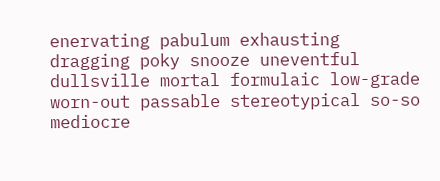enervating pabulum exhausting dragging poky snooze uneventful dullsville mortal formulaic low-grade worn-out passable stereotypical so-so mediocre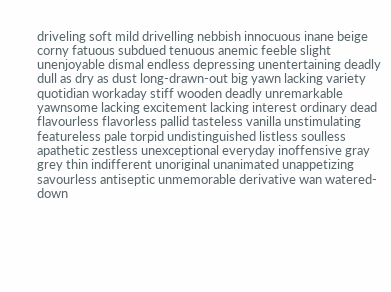driveling soft mild drivelling nebbish innocuous inane beige corny fatuous subdued tenuous anemic feeble slight unenjoyable dismal endless depressing unentertaining deadly dull as dry as dust long-drawn-out big yawn lacking variety quotidian workaday stiff wooden deadly unremarkable yawnsome lacking excitement lacking interest ordinary dead flavourless flavorless pallid tasteless vanilla unstimulating featureless pale torpid undistinguished listless soulless apathetic zestless unexceptional everyday inoffensive gray grey thin indifferent unoriginal unanimated unappetizing savourless antiseptic unmemorable derivative wan watered-down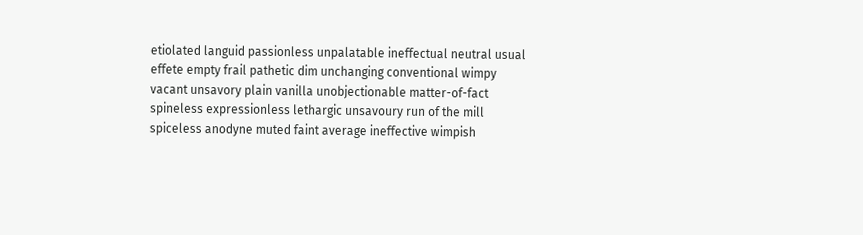etiolated languid passionless unpalatable ineffectual neutral usual effete empty frail pathetic dim unchanging conventional wimpy vacant unsavory plain vanilla unobjectionable matter-of-fact spineless expressionless lethargic unsavoury run of the mill spiceless anodyne muted faint average ineffective wimpish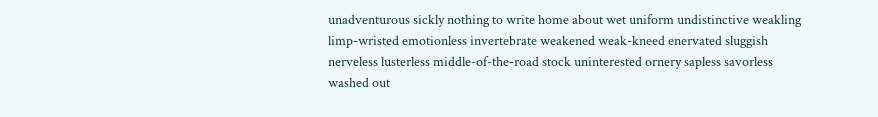unadventurous sickly nothing to write home about wet uniform undistinctive weakling limp-wristed emotionless invertebrate weakened weak-kneed enervated sluggish nerveless lusterless middle-of-the-road stock uninterested ornery sapless savorless washed out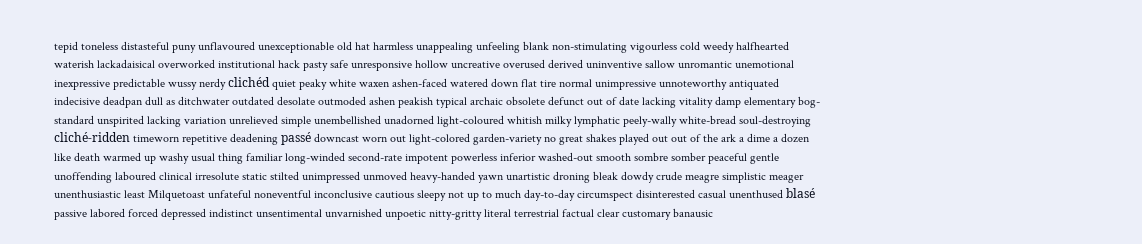tepid toneless distasteful puny unflavoured unexceptionable old hat harmless unappealing unfeeling blank non-stimulating vigourless cold weedy halfhearted waterish lackadaisical overworked institutional hack pasty safe unresponsive hollow uncreative overused derived uninventive sallow unromantic unemotional inexpressive predictable wussy nerdy clichéd quiet peaky white waxen ashen-faced watered down flat tire normal unimpressive unnoteworthy antiquated indecisive deadpan dull as ditchwater outdated desolate outmoded ashen peakish typical archaic obsolete defunct out of date lacking vitality damp elementary bog-standard unspirited lacking variation unrelieved simple unembellished unadorned light-coloured whitish milky lymphatic peely-wally white-bread soul-destroying cliché-ridden timeworn repetitive deadening passé downcast worn out light-colored garden-variety no great shakes played out out of the ark a dime a dozen like death warmed up washy usual thing familiar long-winded second-rate impotent powerless inferior washed-out smooth sombre somber peaceful gentle unoffending laboured clinical irresolute static stilted unimpressed unmoved heavy-handed yawn unartistic droning bleak dowdy crude meagre simplistic meager unenthusiastic least Milquetoast unfateful noneventful inconclusive cautious sleepy not up to much day-to-day circumspect disinterested casual unenthused blasé passive labored forced depressed indistinct unsentimental unvarnished unpoetic nitty-gritty literal terrestrial factual clear customary banausic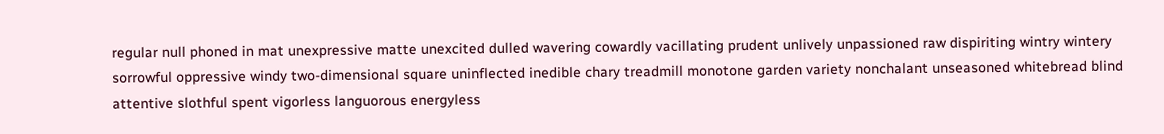regular null phoned in mat unexpressive matte unexcited dulled wavering cowardly vacillating prudent unlively unpassioned raw dispiriting wintry wintery sorrowful oppressive windy two-dimensional square uninflected inedible chary treadmill monotone garden variety nonchalant unseasoned whitebread blind attentive slothful spent vigorless languorous energyless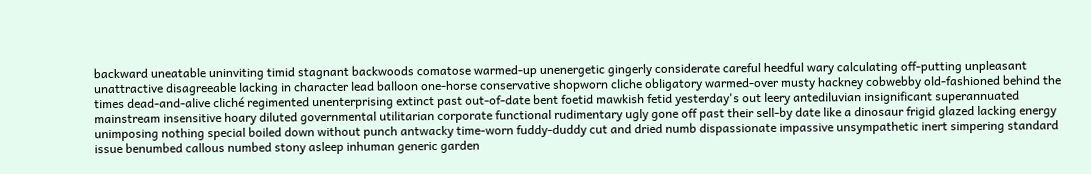backward uneatable uninviting timid stagnant backwoods comatose warmed-up unenergetic gingerly considerate careful heedful wary calculating off-putting unpleasant unattractive disagreeable lacking in character lead balloon one-horse conservative shopworn cliche obligatory warmed-over musty hackney cobwebby old-fashioned behind the times dead-and-alive cliché regimented unenterprising extinct past out-of-date bent foetid mawkish fetid yesterday's out leery antediluvian insignificant superannuated mainstream insensitive hoary diluted governmental utilitarian corporate functional rudimentary ugly gone off past their sell-by date like a dinosaur frigid glazed lacking energy unimposing nothing special boiled down without punch antwacky time-worn fuddy-duddy cut and dried numb dispassionate impassive unsympathetic inert simpering standard issue benumbed callous numbed stony asleep inhuman generic garden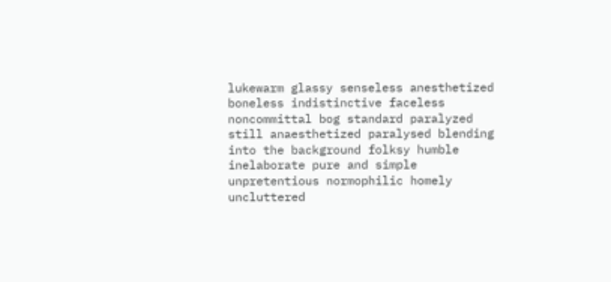lukewarm glassy senseless anesthetized boneless indistinctive faceless noncommittal bog standard paralyzed still anaesthetized paralysed blending into the background folksy humble inelaborate pure and simple unpretentious normophilic homely uncluttered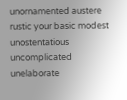unornamented austere rustic your basic modest unostentatious uncomplicated unelaborate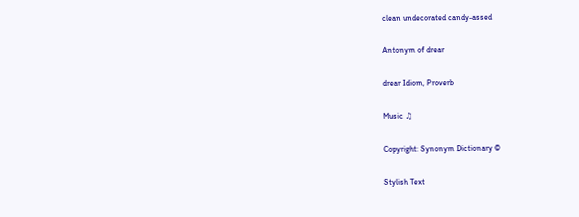clean undecorated candy-assed

Antonym of drear

drear Idiom, Proverb

Music ♫

Copyright: Synonym Dictionary ©

Stylish Text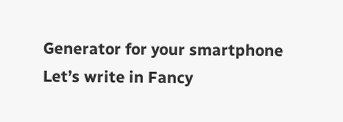Generator for your smartphone
Let’s write in Fancy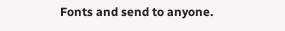Fonts and send to anyone.